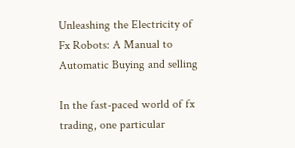Unleashing the Electricity of Fx Robots: A Manual to Automatic Buying and selling

In the fast-paced world of fx trading, one particular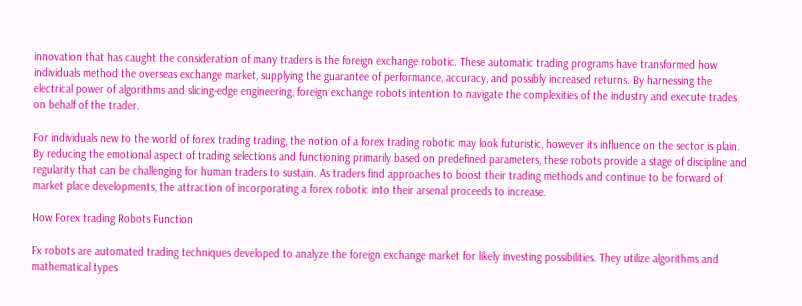innovation that has caught the consideration of many traders is the foreign exchange robotic. These automatic trading programs have transformed how individuals method the overseas exchange market, supplying the guarantee of performance, accuracy, and possibly increased returns. By harnessing the electrical power of algorithms and slicing-edge engineering, foreign exchange robots intention to navigate the complexities of the industry and execute trades on behalf of the trader.

For individuals new to the world of forex trading trading, the notion of a forex trading robotic may look futuristic, however its influence on the sector is plain. By reducing the emotional aspect of trading selections and functioning primarily based on predefined parameters, these robots provide a stage of discipline and regularity that can be challenging for human traders to sustain. As traders find approaches to boost their trading methods and continue to be forward of market place developments, the attraction of incorporating a forex robotic into their arsenal proceeds to increase.

How Forex trading Robots Function

Fx robots are automated trading techniques developed to analyze the foreign exchange market for likely investing possibilities. They utilize algorithms and mathematical types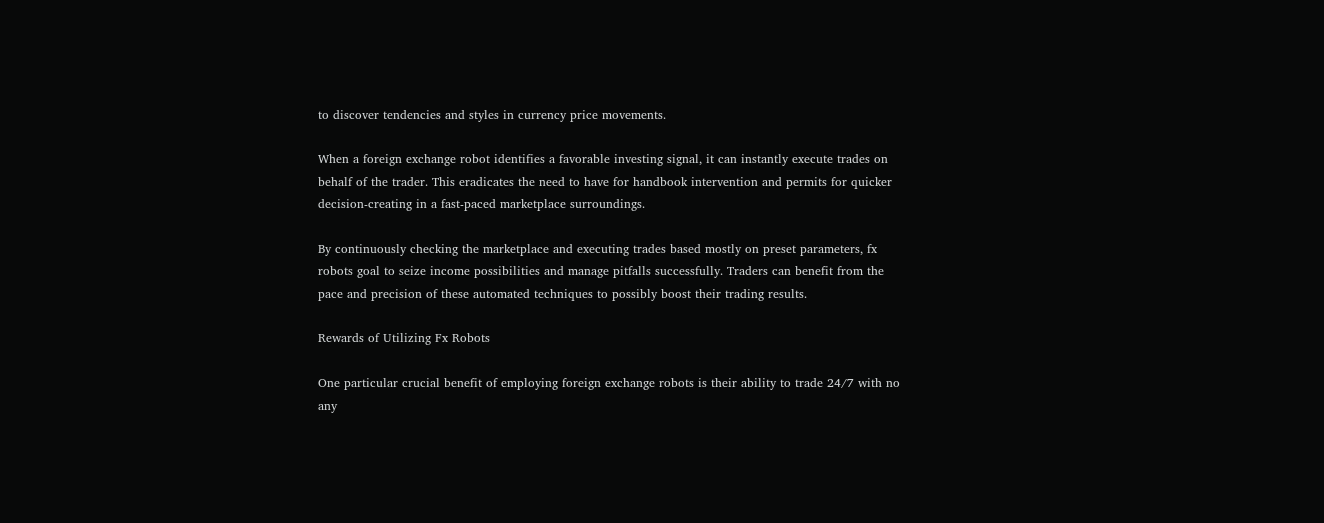to discover tendencies and styles in currency price movements.

When a foreign exchange robot identifies a favorable investing signal, it can instantly execute trades on behalf of the trader. This eradicates the need to have for handbook intervention and permits for quicker decision-creating in a fast-paced marketplace surroundings.

By continuously checking the marketplace and executing trades based mostly on preset parameters, fx robots goal to seize income possibilities and manage pitfalls successfully. Traders can benefit from the pace and precision of these automated techniques to possibly boost their trading results.

Rewards of Utilizing Fx Robots

One particular crucial benefit of employing foreign exchange robots is their ability to trade 24/7 with no any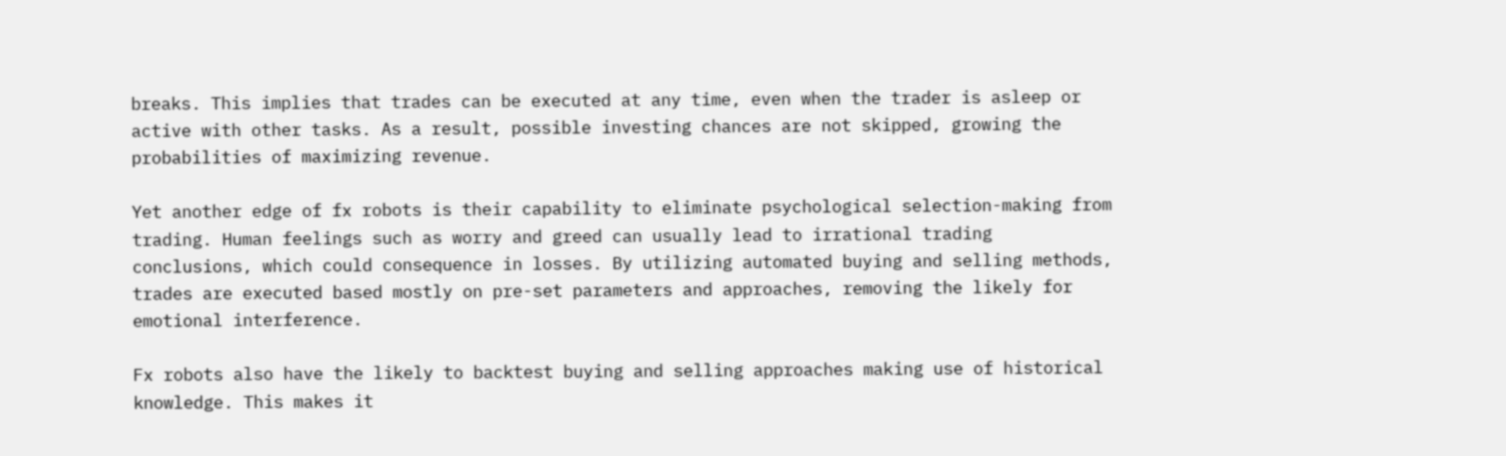breaks. This implies that trades can be executed at any time, even when the trader is asleep or active with other tasks. As a result, possible investing chances are not skipped, growing the probabilities of maximizing revenue.

Yet another edge of fx robots is their capability to eliminate psychological selection-making from trading. Human feelings such as worry and greed can usually lead to irrational trading conclusions, which could consequence in losses. By utilizing automated buying and selling methods, trades are executed based mostly on pre-set parameters and approaches, removing the likely for emotional interference.

Fx robots also have the likely to backtest buying and selling approaches making use of historical knowledge. This makes it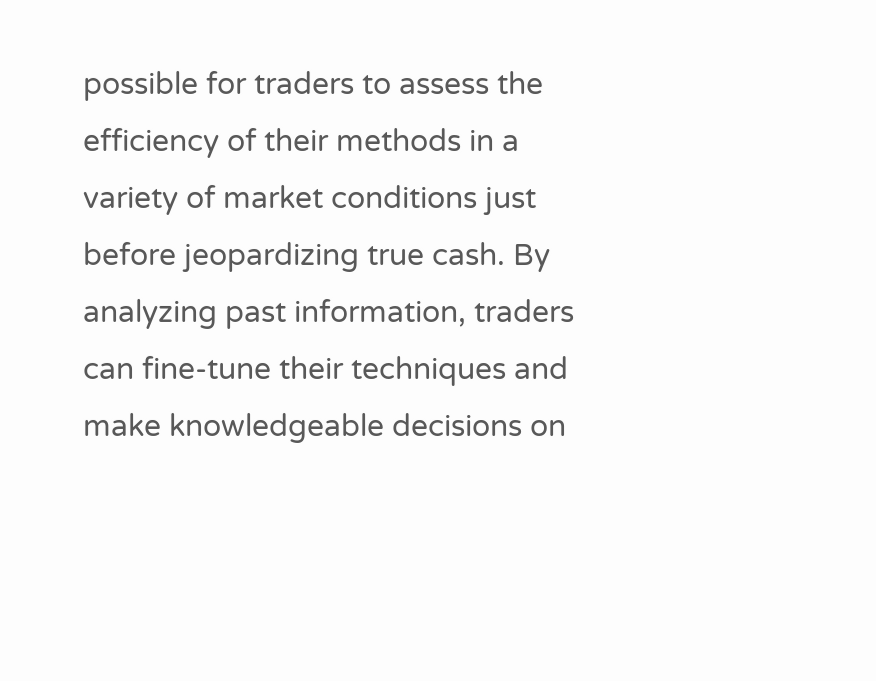possible for traders to assess the efficiency of their methods in a variety of market conditions just before jeopardizing true cash. By analyzing past information, traders can fine-tune their techniques and make knowledgeable decisions on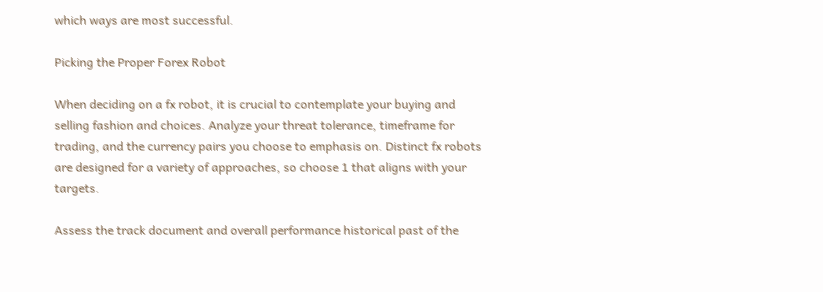which ways are most successful.

Picking the Proper Forex Robot

When deciding on a fx robot, it is crucial to contemplate your buying and selling fashion and choices. Analyze your threat tolerance, timeframe for trading, and the currency pairs you choose to emphasis on. Distinct fx robots are designed for a variety of approaches, so choose 1 that aligns with your targets.

Assess the track document and overall performance historical past of the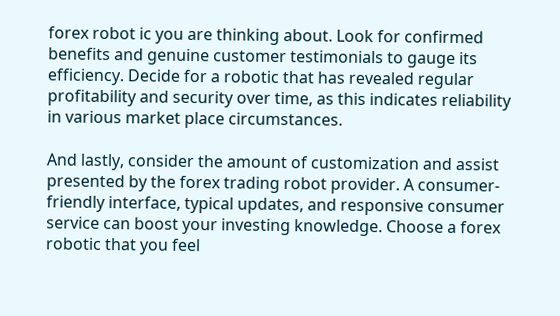forex robot ic you are thinking about. Look for confirmed benefits and genuine customer testimonials to gauge its efficiency. Decide for a robotic that has revealed regular profitability and security over time, as this indicates reliability in various market place circumstances.

And lastly, consider the amount of customization and assist presented by the forex trading robot provider. A consumer-friendly interface, typical updates, and responsive consumer service can boost your investing knowledge. Choose a forex robotic that you feel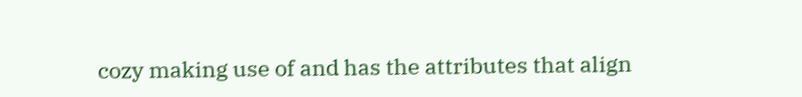cozy making use of and has the attributes that align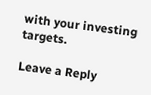with your investing targets.

Leave a Reply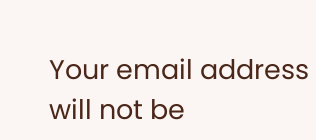Your email address will not be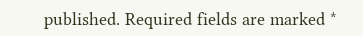published. Required fields are marked *